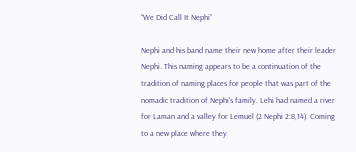“We Did Call It Nephi”

Nephi and his band name their new home after their leader Nephi. This naming appears to be a continuation of the tradition of naming places for people that was part of the nomadic tradition of Nephi's family. Lehi had named a river for Laman and a valley for Lemuel (2 Nephi 2:8,14). Coming to a new place where they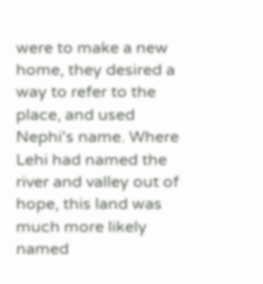were to make a new home, they desired a way to refer to the place, and used Nephi's name. Where Lehi had named the river and valley out of hope, this land was much more likely named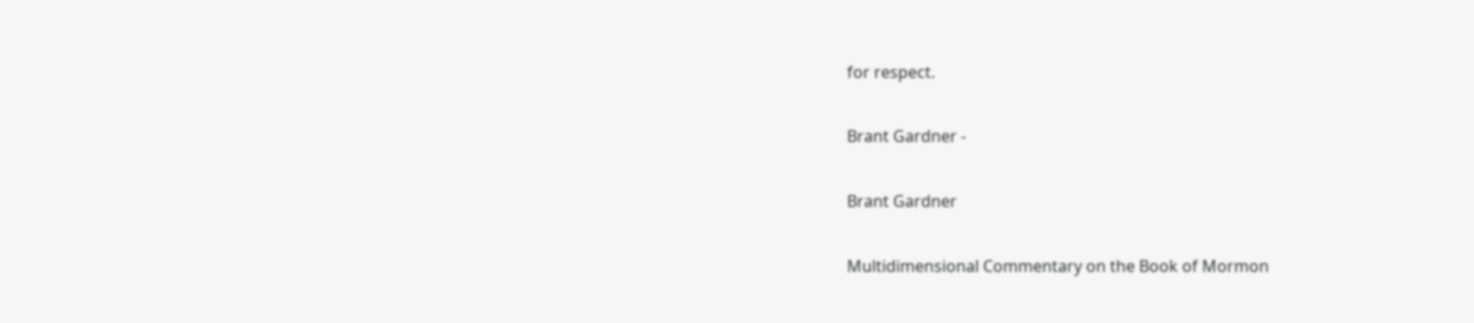for respect.

Brant Gardner -

Brant Gardner

Multidimensional Commentary on the Book of Mormon